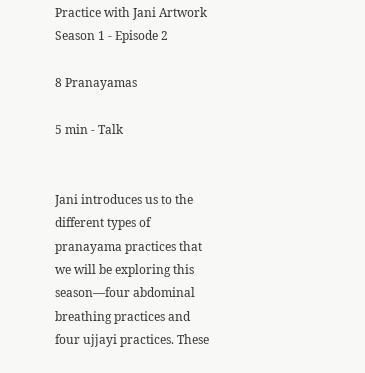Practice with Jani Artwork
Season 1 - Episode 2

8 Pranayamas

5 min - Talk


Jani introduces us to the different types of pranayama practices that we will be exploring this season—four abdominal breathing practices and four ujjayi practices. These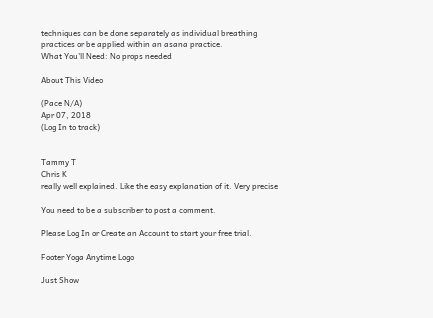techniques can be done separately as individual breathing practices or be applied within an asana practice.
What You'll Need: No props needed

About This Video

(Pace N/A)
Apr 07, 2018
(Log In to track)


Tammy T
Chris K
really well explained. Like the easy explanation of it. Very precise

You need to be a subscriber to post a comment.

Please Log In or Create an Account to start your free trial.

Footer Yoga Anytime Logo

Just Show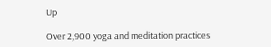Up

Over 2,900 yoga and meditation practices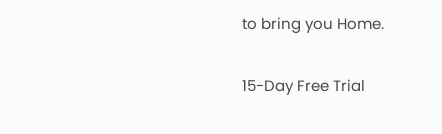to bring you Home.

15-Day Free Trial